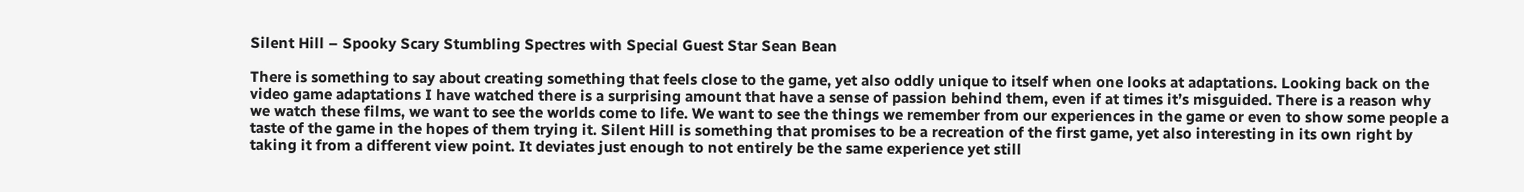Silent Hill – Spooky Scary Stumbling Spectres with Special Guest Star Sean Bean

There is something to say about creating something that feels close to the game, yet also oddly unique to itself when one looks at adaptations. Looking back on the video game adaptations I have watched there is a surprising amount that have a sense of passion behind them, even if at times it’s misguided. There is a reason why we watch these films, we want to see the worlds come to life. We want to see the things we remember from our experiences in the game or even to show some people a taste of the game in the hopes of them trying it. Silent Hill is something that promises to be a recreation of the first game, yet also interesting in its own right by taking it from a different view point. It deviates just enough to not entirely be the same experience yet still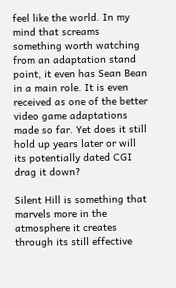feel like the world. In my mind that screams something worth watching from an adaptation stand point, it even has Sean Bean in a main role. It is even received as one of the better video game adaptations made so far. Yet does it still hold up years later or will its potentially dated CGI drag it down?

Silent Hill is something that marvels more in the atmosphere it creates through its still effective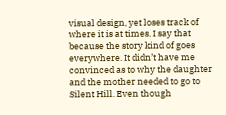visual design, yet loses track of where it is at times. I say that because the story kind of goes everywhere. It didn’t have me convinced as to why the daughter and the mother needed to go to Silent Hill. Even though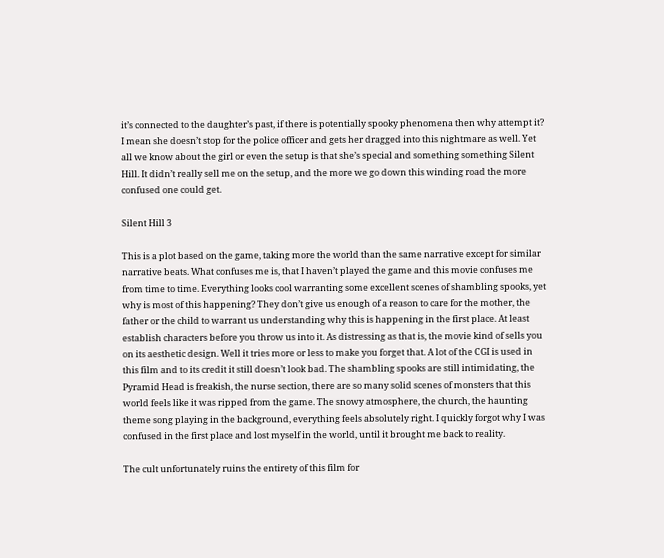it’s connected to the daughter’s past, if there is potentially spooky phenomena then why attempt it? I mean she doesn’t stop for the police officer and gets her dragged into this nightmare as well. Yet all we know about the girl or even the setup is that she’s special and something something Silent Hill. It didn’t really sell me on the setup, and the more we go down this winding road the more confused one could get.

Silent Hill 3

This is a plot based on the game, taking more the world than the same narrative except for similar narrative beats. What confuses me is, that I haven’t played the game and this movie confuses me from time to time. Everything looks cool warranting some excellent scenes of shambling spooks, yet why is most of this happening? They don’t give us enough of a reason to care for the mother, the father or the child to warrant us understanding why this is happening in the first place. At least establish characters before you throw us into it. As distressing as that is, the movie kind of sells you on its aesthetic design. Well it tries more or less to make you forget that. A lot of the CGI is used in this film and to its credit it still doesn’t look bad. The shambling spooks are still intimidating, the Pyramid Head is freakish, the nurse section, there are so many solid scenes of monsters that this world feels like it was ripped from the game. The snowy atmosphere, the church, the haunting theme song playing in the background, everything feels absolutely right. I quickly forgot why I was confused in the first place and lost myself in the world, until it brought me back to reality.

The cult unfortunately ruins the entirety of this film for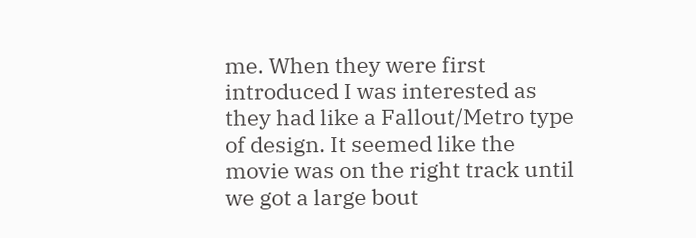me. When they were first introduced I was interested as they had like a Fallout/Metro type of design. It seemed like the movie was on the right track until we got a large bout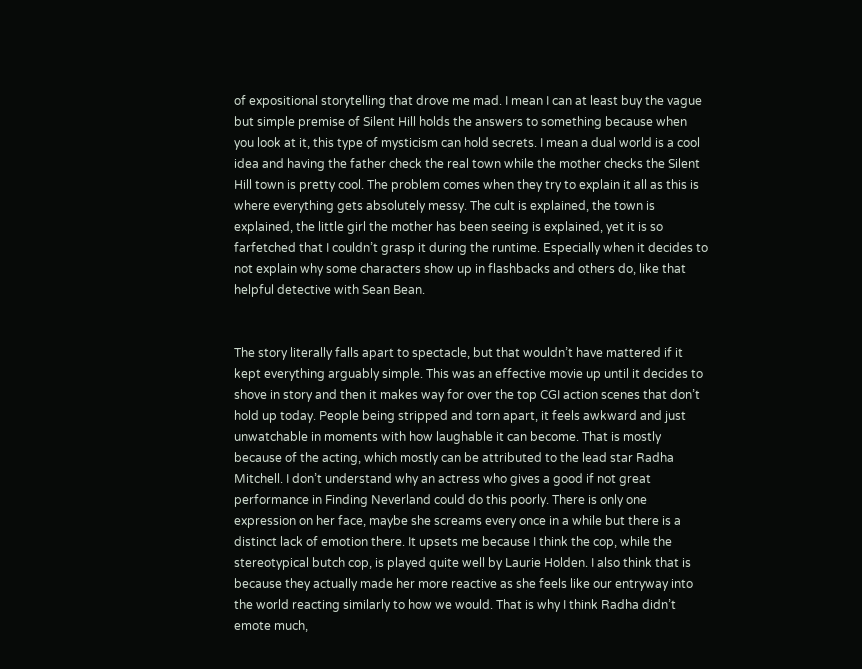of expositional storytelling that drove me mad. I mean I can at least buy the vague but simple premise of Silent Hill holds the answers to something because when you look at it, this type of mysticism can hold secrets. I mean a dual world is a cool idea and having the father check the real town while the mother checks the Silent Hill town is pretty cool. The problem comes when they try to explain it all as this is where everything gets absolutely messy. The cult is explained, the town is explained, the little girl the mother has been seeing is explained, yet it is so farfetched that I couldn’t grasp it during the runtime. Especially when it decides to not explain why some characters show up in flashbacks and others do, like that helpful detective with Sean Bean.


The story literally falls apart to spectacle, but that wouldn’t have mattered if it kept everything arguably simple. This was an effective movie up until it decides to shove in story and then it makes way for over the top CGI action scenes that don’t hold up today. People being stripped and torn apart, it feels awkward and just unwatchable in moments with how laughable it can become. That is mostly because of the acting, which mostly can be attributed to the lead star Radha Mitchell. I don’t understand why an actress who gives a good if not great performance in Finding Neverland could do this poorly. There is only one expression on her face, maybe she screams every once in a while but there is a distinct lack of emotion there. It upsets me because I think the cop, while the stereotypical butch cop, is played quite well by Laurie Holden. I also think that is because they actually made her more reactive as she feels like our entryway into the world reacting similarly to how we would. That is why I think Radha didn’t emote much,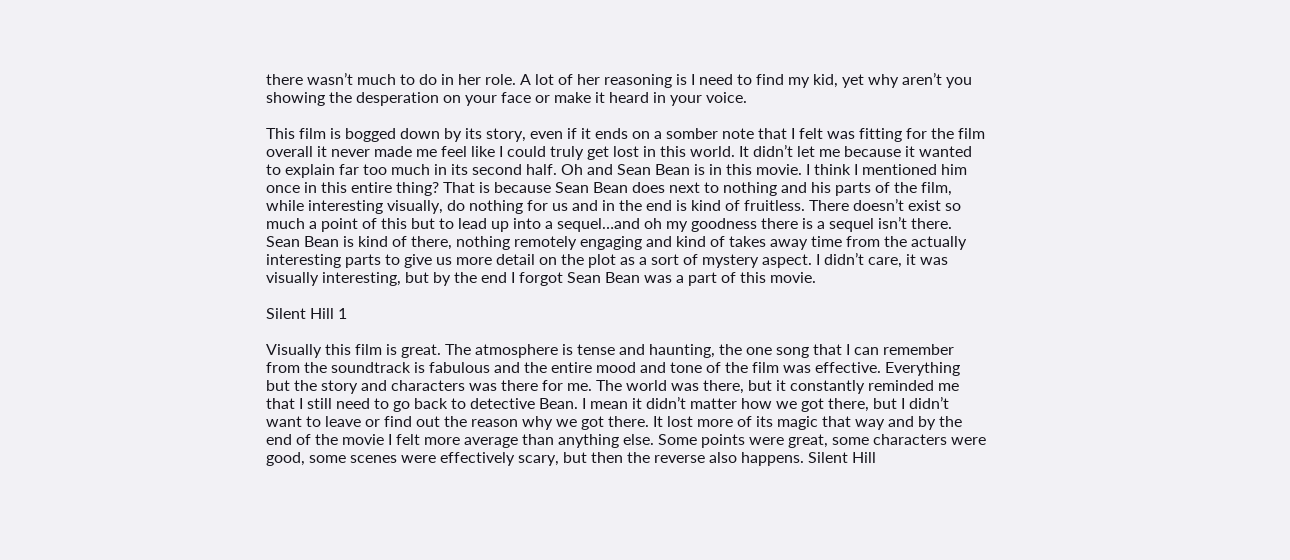there wasn’t much to do in her role. A lot of her reasoning is I need to find my kid, yet why aren’t you showing the desperation on your face or make it heard in your voice.

This film is bogged down by its story, even if it ends on a somber note that I felt was fitting for the film overall it never made me feel like I could truly get lost in this world. It didn’t let me because it wanted to explain far too much in its second half. Oh and Sean Bean is in this movie. I think I mentioned him once in this entire thing? That is because Sean Bean does next to nothing and his parts of the film, while interesting visually, do nothing for us and in the end is kind of fruitless. There doesn’t exist so much a point of this but to lead up into a sequel…and oh my goodness there is a sequel isn’t there. Sean Bean is kind of there, nothing remotely engaging and kind of takes away time from the actually interesting parts to give us more detail on the plot as a sort of mystery aspect. I didn’t care, it was visually interesting, but by the end I forgot Sean Bean was a part of this movie.

Silent Hill 1

Visually this film is great. The atmosphere is tense and haunting, the one song that I can remember from the soundtrack is fabulous and the entire mood and tone of the film was effective. Everything but the story and characters was there for me. The world was there, but it constantly reminded me that I still need to go back to detective Bean. I mean it didn’t matter how we got there, but I didn’t want to leave or find out the reason why we got there. It lost more of its magic that way and by the end of the movie I felt more average than anything else. Some points were great, some characters were good, some scenes were effectively scary, but then the reverse also happens. Silent Hill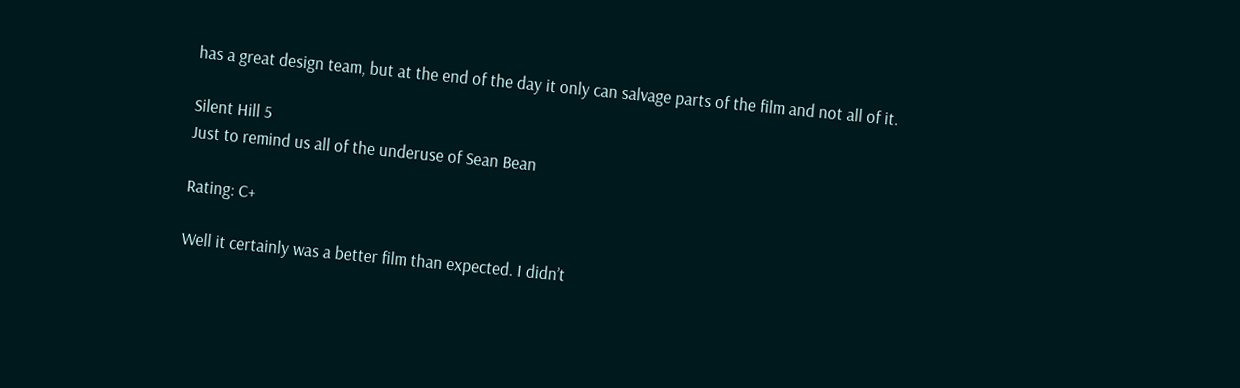has a great design team, but at the end of the day it only can salvage parts of the film and not all of it.

Silent Hill 5
Just to remind us all of the underuse of Sean Bean

Rating: C+

Well it certainly was a better film than expected. I didn’t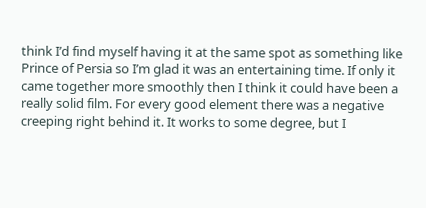think I’d find myself having it at the same spot as something like Prince of Persia so I’m glad it was an entertaining time. If only it came together more smoothly then I think it could have been a really solid film. For every good element there was a negative creeping right behind it. It works to some degree, but I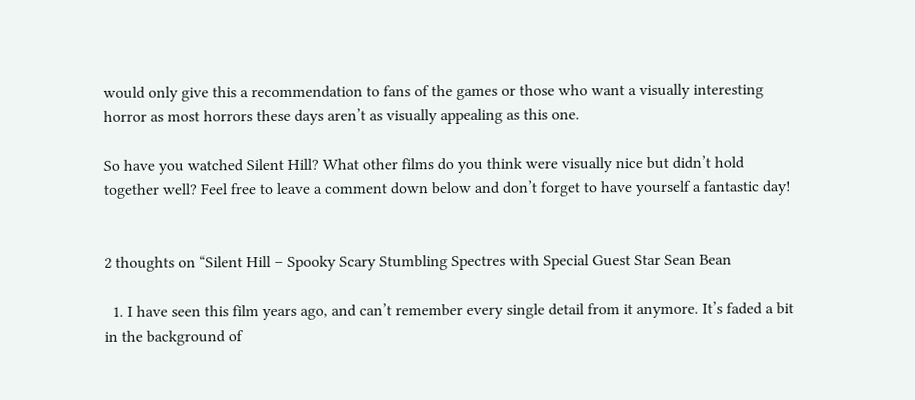would only give this a recommendation to fans of the games or those who want a visually interesting horror as most horrors these days aren’t as visually appealing as this one.

So have you watched Silent Hill? What other films do you think were visually nice but didn’t hold together well? Feel free to leave a comment down below and don’t forget to have yourself a fantastic day!


2 thoughts on “Silent Hill – Spooky Scary Stumbling Spectres with Special Guest Star Sean Bean

  1. I have seen this film years ago, and can’t remember every single detail from it anymore. It’s faded a bit in the background of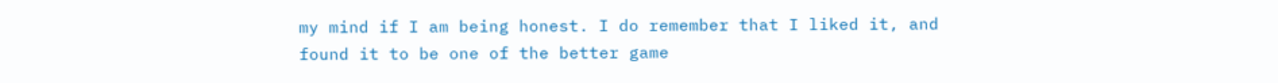my mind if I am being honest. I do remember that I liked it, and found it to be one of the better game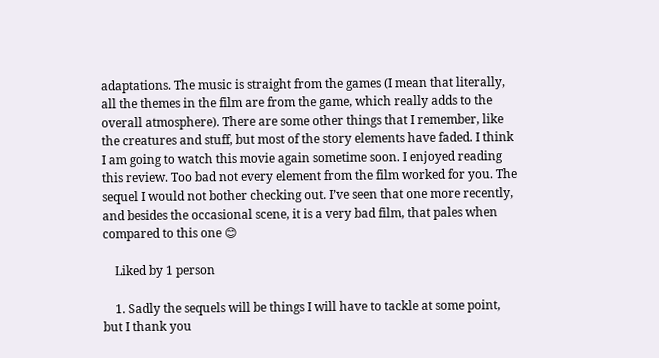adaptations. The music is straight from the games (I mean that literally, all the themes in the film are from the game, which really adds to the overall atmosphere). There are some other things that I remember, like the creatures and stuff, but most of the story elements have faded. I think I am going to watch this movie again sometime soon. I enjoyed reading this review. Too bad not every element from the film worked for you. The sequel I would not bother checking out. I’ve seen that one more recently, and besides the occasional scene, it is a very bad film, that pales when compared to this one 😊

    Liked by 1 person

    1. Sadly the sequels will be things I will have to tackle at some point, but I thank you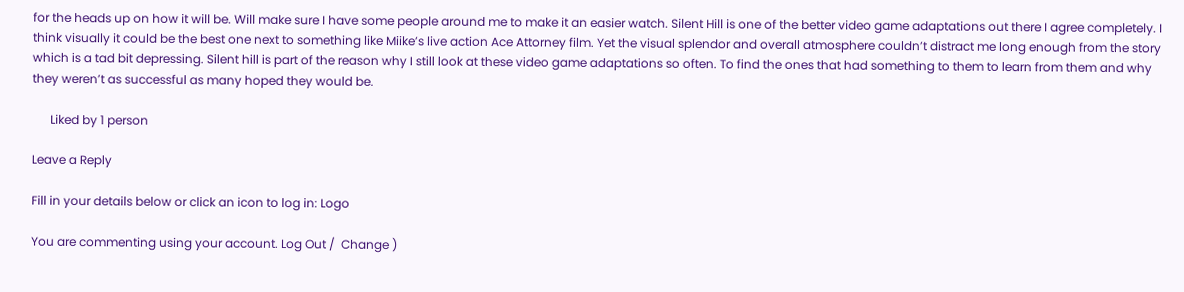for the heads up on how it will be. Will make sure I have some people around me to make it an easier watch. Silent Hill is one of the better video game adaptations out there I agree completely. I think visually it could be the best one next to something like Miike’s live action Ace Attorney film. Yet the visual splendor and overall atmosphere couldn’t distract me long enough from the story which is a tad bit depressing. Silent hill is part of the reason why I still look at these video game adaptations so often. To find the ones that had something to them to learn from them and why they weren’t as successful as many hoped they would be.

      Liked by 1 person

Leave a Reply

Fill in your details below or click an icon to log in: Logo

You are commenting using your account. Log Out /  Change )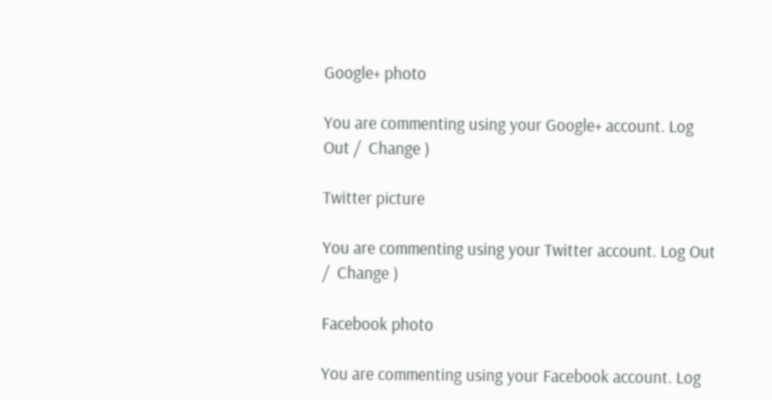Google+ photo

You are commenting using your Google+ account. Log Out /  Change )

Twitter picture

You are commenting using your Twitter account. Log Out /  Change )

Facebook photo

You are commenting using your Facebook account. Log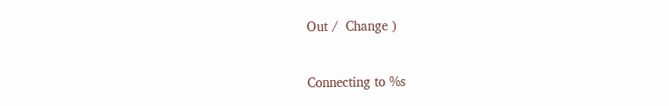Out /  Change )


Connecting to %s